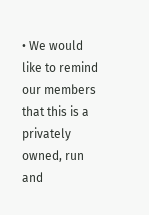• We would like to remind our members that this is a privately owned, run and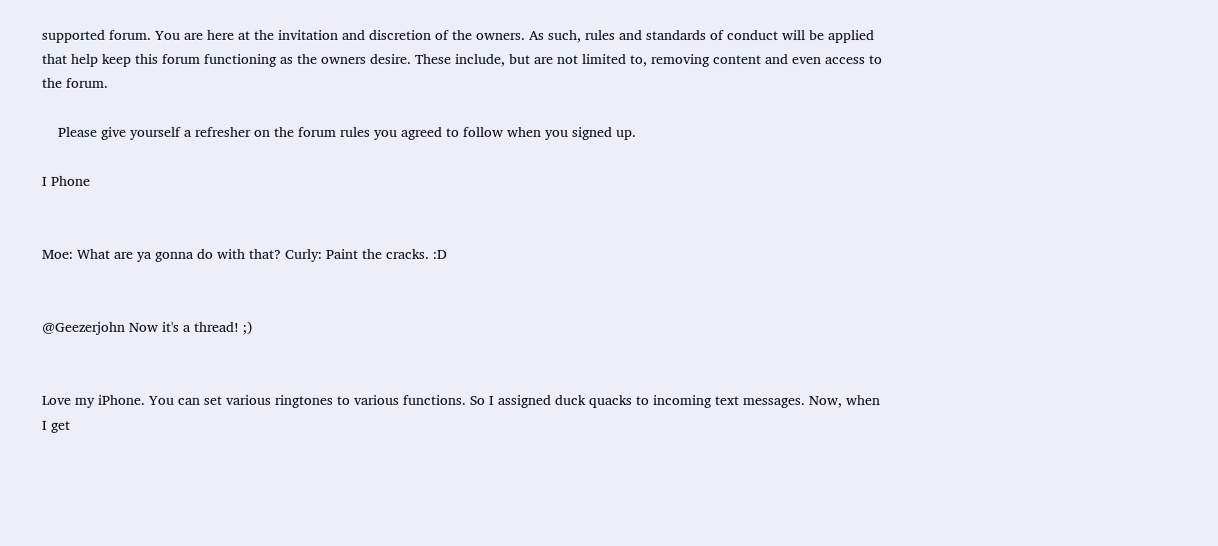supported forum. You are here at the invitation and discretion of the owners. As such, rules and standards of conduct will be applied that help keep this forum functioning as the owners desire. These include, but are not limited to, removing content and even access to the forum.

    Please give yourself a refresher on the forum rules you agreed to follow when you signed up.

I Phone


Moe: What are ya gonna do with that? Curly: Paint the cracks. :D


@Geezerjohn Now it's a thread! ;)


Love my iPhone. You can set various ringtones to various functions. So I assigned duck quacks to incoming text messages. Now, when I get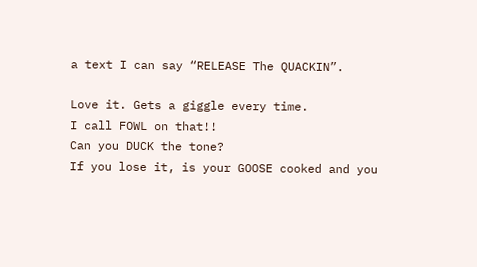a text I can say “RELEASE The QUACKIN”.

Love it. Gets a giggle every time.
I call FOWL on that!!
Can you DUCK the tone?
If you lose it, is your GOOSE cooked and you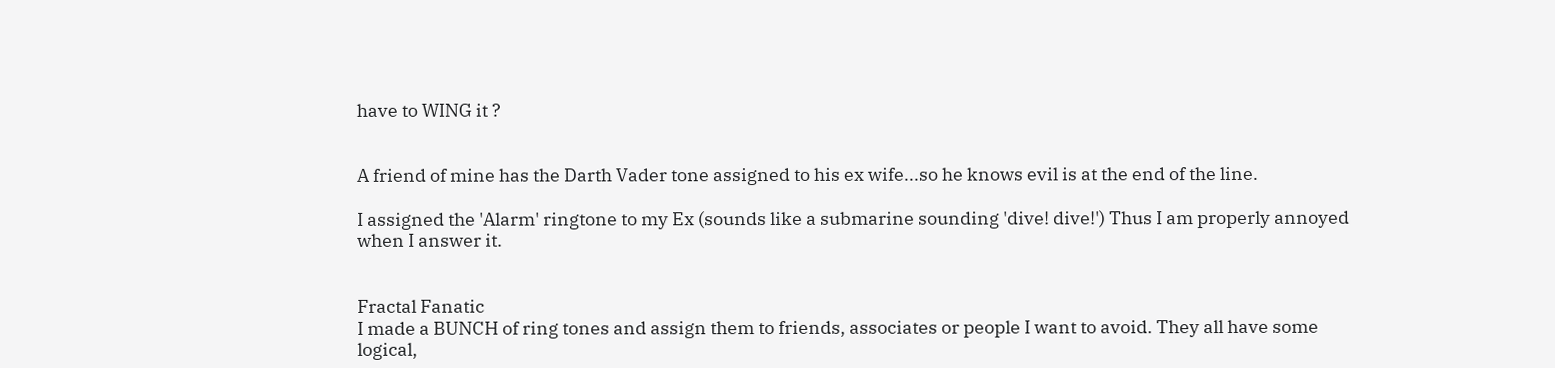have to WING it ?


A friend of mine has the Darth Vader tone assigned to his ex wife...so he knows evil is at the end of the line.

I assigned the 'Alarm' ringtone to my Ex (sounds like a submarine sounding 'dive! dive!') Thus I am properly annoyed when I answer it.


Fractal Fanatic
I made a BUNCH of ring tones and assign them to friends, associates or people I want to avoid. They all have some logical,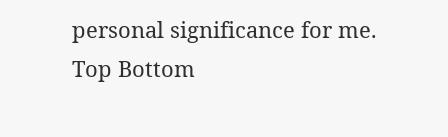personal significance for me.
Top Bottom